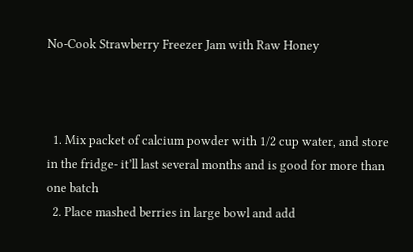No-Cook Strawberry Freezer Jam with Raw Honey



  1. Mix packet of calcium powder with 1/2 cup water, and store in the fridge- it’ll last several months and is good for more than one batch
  2. Place mashed berries in large bowl and add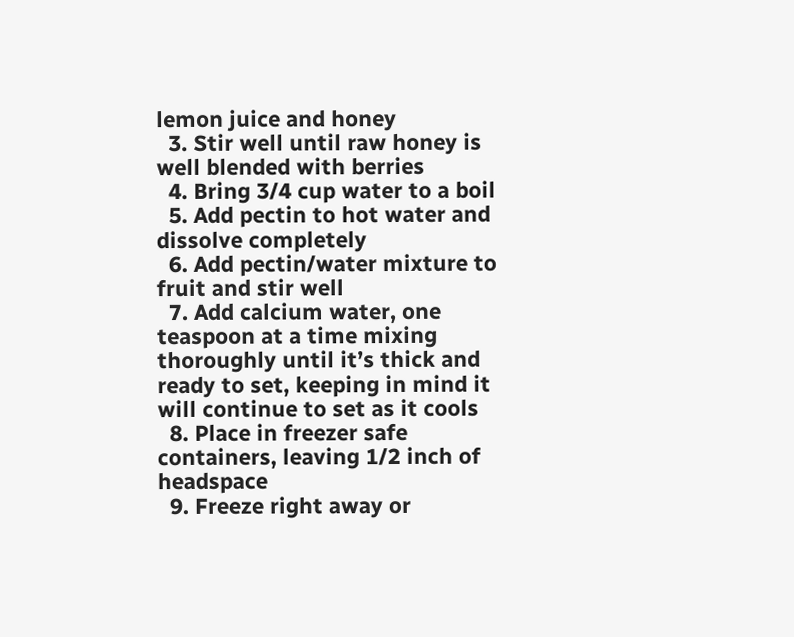lemon juice and honey
  3. Stir well until raw honey is well blended with berries
  4. Bring 3/4 cup water to a boil
  5. Add pectin to hot water and dissolve completely
  6. Add pectin/water mixture to fruit and stir well
  7. Add calcium water, one teaspoon at a time mixing thoroughly until it’s thick and ready to set, keeping in mind it will continue to set as it cools
  8. Place in freezer safe containers, leaving 1/2 inch of headspace
  9. Freeze right away or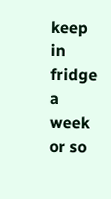keep in fridge a week or so